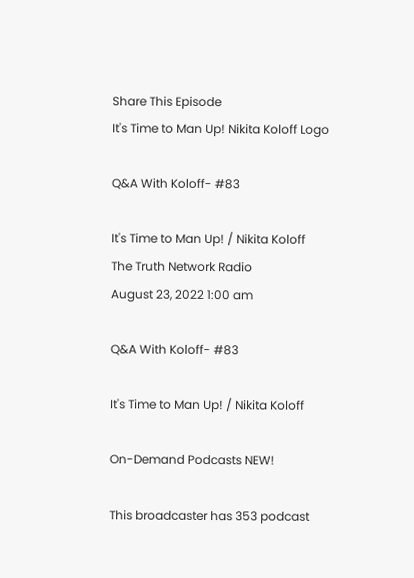Share This Episode
It's Time to Man Up! Nikita Koloff Logo

Q&A With Koloff- #83

It's Time to Man Up! / Nikita Koloff
The Truth Network Radio
August 23, 2022 1:00 am

Q&A With Koloff- #83

It's Time to Man Up! / Nikita Koloff

On-Demand Podcasts NEW!

This broadcaster has 353 podcast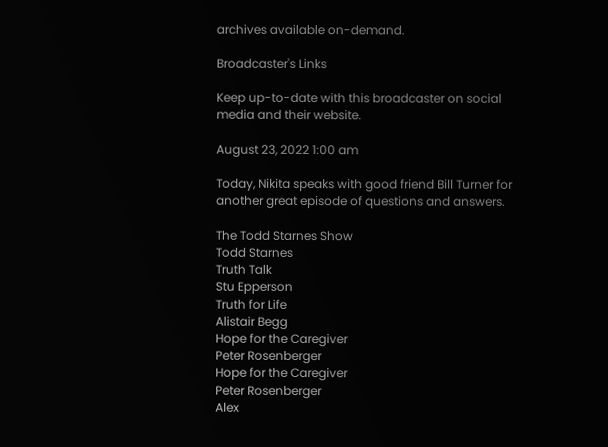archives available on-demand.

Broadcaster's Links

Keep up-to-date with this broadcaster on social media and their website.

August 23, 2022 1:00 am

Today, Nikita speaks with good friend Bill Turner for another great episode of questions and answers.

The Todd Starnes Show
Todd Starnes
Truth Talk
Stu Epperson
Truth for Life
Alistair Begg
Hope for the Caregiver
Peter Rosenberger
Hope for the Caregiver
Peter Rosenberger
Alex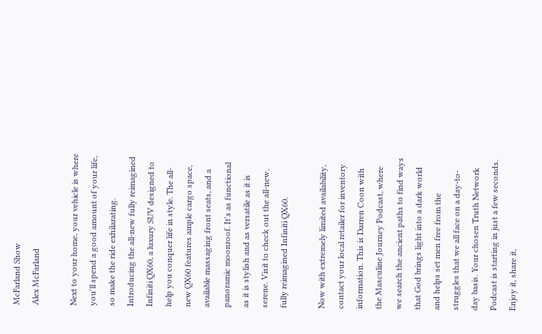McFarland Show
Alex McFarland

Next to your home, your vehicle is where you'll spend a good amount of your life, so make the ride exhilarating. Introducing the all-new fully reimagined Infiniti QX60, a luxury SUV designed to help you conquer life in style. The all-new QX60 features ample cargo space, available massaging front seats, and a panoramic moonroof. It's as functional as it is stylish and as versatile as it is serene. Visit to check out the all-new, fully reimagined Infiniti QX60.

Now with extremely limited availability, contact your local retailer for inventory information. This is Darren Coon with the Masculine Journey Podcast, where we search the ancient paths to find ways that God brings light into a dark world and helps set men free from the struggles that we all face on a day-to-day basis. Your chosen Truth Network Podcast is starting in just a few seconds. Enjoy it, share it,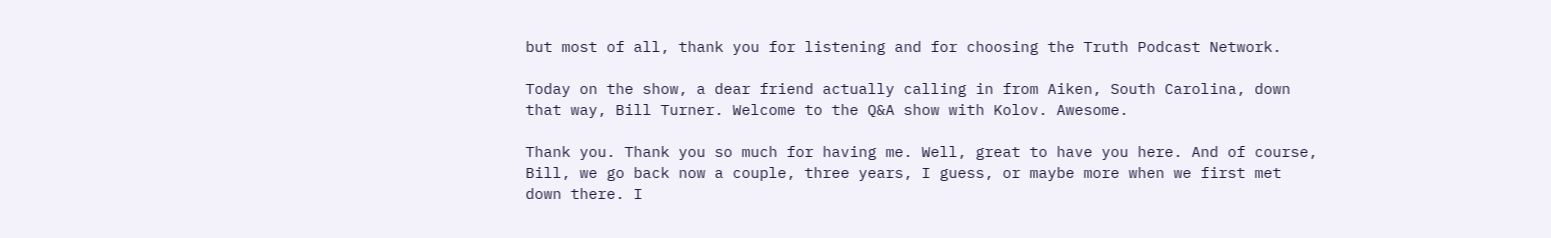but most of all, thank you for listening and for choosing the Truth Podcast Network.

Today on the show, a dear friend actually calling in from Aiken, South Carolina, down that way, Bill Turner. Welcome to the Q&A show with Kolov. Awesome.

Thank you. Thank you so much for having me. Well, great to have you here. And of course, Bill, we go back now a couple, three years, I guess, or maybe more when we first met down there. I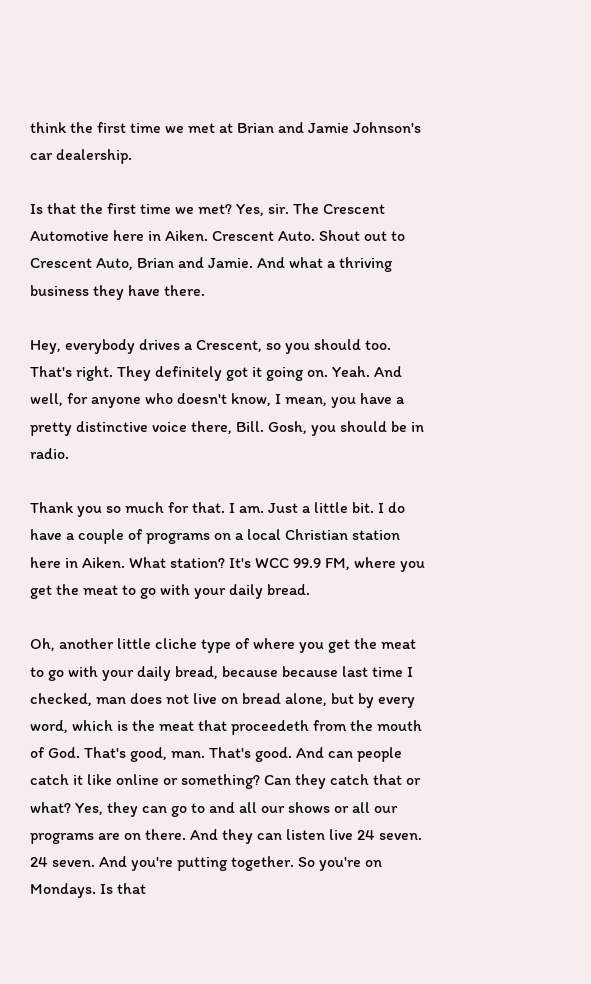think the first time we met at Brian and Jamie Johnson's car dealership.

Is that the first time we met? Yes, sir. The Crescent Automotive here in Aiken. Crescent Auto. Shout out to Crescent Auto, Brian and Jamie. And what a thriving business they have there.

Hey, everybody drives a Crescent, so you should too. That's right. They definitely got it going on. Yeah. And well, for anyone who doesn't know, I mean, you have a pretty distinctive voice there, Bill. Gosh, you should be in radio.

Thank you so much for that. I am. Just a little bit. I do have a couple of programs on a local Christian station here in Aiken. What station? It's WCC 99.9 FM, where you get the meat to go with your daily bread.

Oh, another little cliche type of where you get the meat to go with your daily bread, because because last time I checked, man does not live on bread alone, but by every word, which is the meat that proceedeth from the mouth of God. That's good, man. That's good. And can people catch it like online or something? Can they catch that or what? Yes, they can go to and all our shows or all our programs are on there. And they can listen live 24 seven. 24 seven. And you're putting together. So you're on Mondays. Is that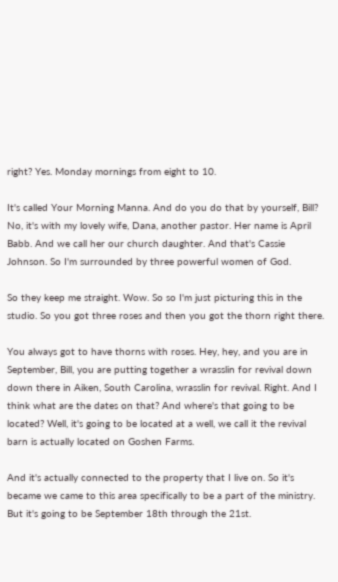right? Yes. Monday mornings from eight to 10.

It's called Your Morning Manna. And do you do that by yourself, Bill? No, it's with my lovely wife, Dana, another pastor. Her name is April Babb. And we call her our church daughter. And that's Cassie Johnson. So I'm surrounded by three powerful women of God.

So they keep me straight. Wow. So so I'm just picturing this in the studio. So you got three roses and then you got the thorn right there.

You always got to have thorns with roses. Hey, hey, and you are in September, Bill, you are putting together a wrasslin for revival down down there in Aiken, South Carolina, wrasslin for revival. Right. And I think what are the dates on that? And where's that going to be located? Well, it's going to be located at a well, we call it the revival barn is actually located on Goshen Farms.

And it's actually connected to the property that I live on. So it's became we came to this area specifically to be a part of the ministry. But it's going to be September 18th through the 21st.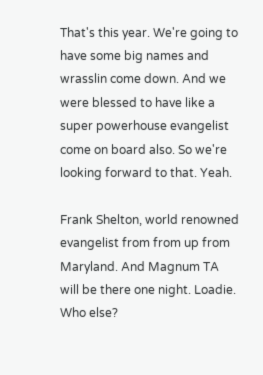That's this year. We're going to have some big names and wrasslin come down. And we were blessed to have like a super powerhouse evangelist come on board also. So we're looking forward to that. Yeah.

Frank Shelton, world renowned evangelist from from up from Maryland. And Magnum TA will be there one night. Loadie. Who else?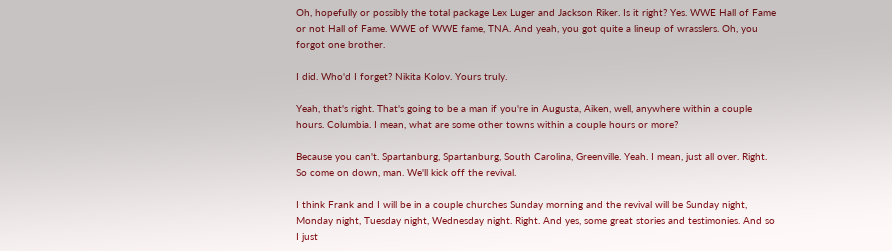Oh, hopefully or possibly the total package Lex Luger and Jackson Riker. Is it right? Yes. WWE Hall of Fame or not Hall of Fame. WWE of WWE fame, TNA. And yeah, you got quite a lineup of wrasslers. Oh, you forgot one brother.

I did. Who'd I forget? Nikita Kolov. Yours truly.

Yeah, that's right. That's going to be a man if you're in Augusta, Aiken, well, anywhere within a couple hours. Columbia. I mean, what are some other towns within a couple hours or more?

Because you can't. Spartanburg, Spartanburg, South Carolina, Greenville. Yeah. I mean, just all over. Right. So come on down, man. We'll kick off the revival.

I think Frank and I will be in a couple churches Sunday morning and the revival will be Sunday night, Monday night, Tuesday night, Wednesday night. Right. And yes, some great stories and testimonies. And so I just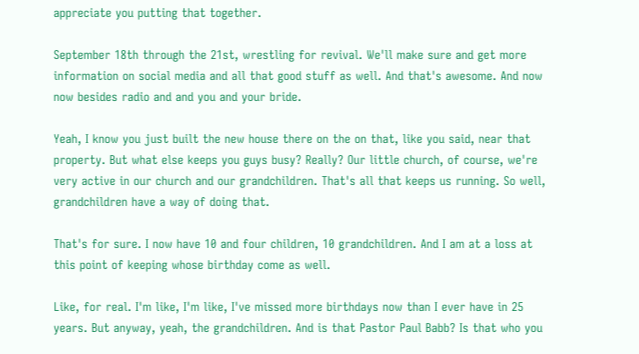appreciate you putting that together.

September 18th through the 21st, wrestling for revival. We'll make sure and get more information on social media and all that good stuff as well. And that's awesome. And now now besides radio and and you and your bride.

Yeah, I know you just built the new house there on the on that, like you said, near that property. But what else keeps you guys busy? Really? Our little church, of course, we're very active in our church and our grandchildren. That's all that keeps us running. So well, grandchildren have a way of doing that.

That's for sure. I now have 10 and four children, 10 grandchildren. And I am at a loss at this point of keeping whose birthday come as well.

Like, for real. I'm like, I'm like, I've missed more birthdays now than I ever have in 25 years. But anyway, yeah, the grandchildren. And is that Pastor Paul Babb? Is that who you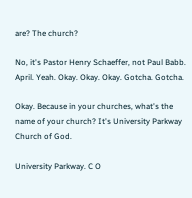are? The church?

No, it's Pastor Henry Schaeffer, not Paul Babb. April. Yeah. Okay. Okay. Okay. Gotcha. Gotcha.

Okay. Because in your churches, what's the name of your church? It's University Parkway Church of God.

University Parkway. C O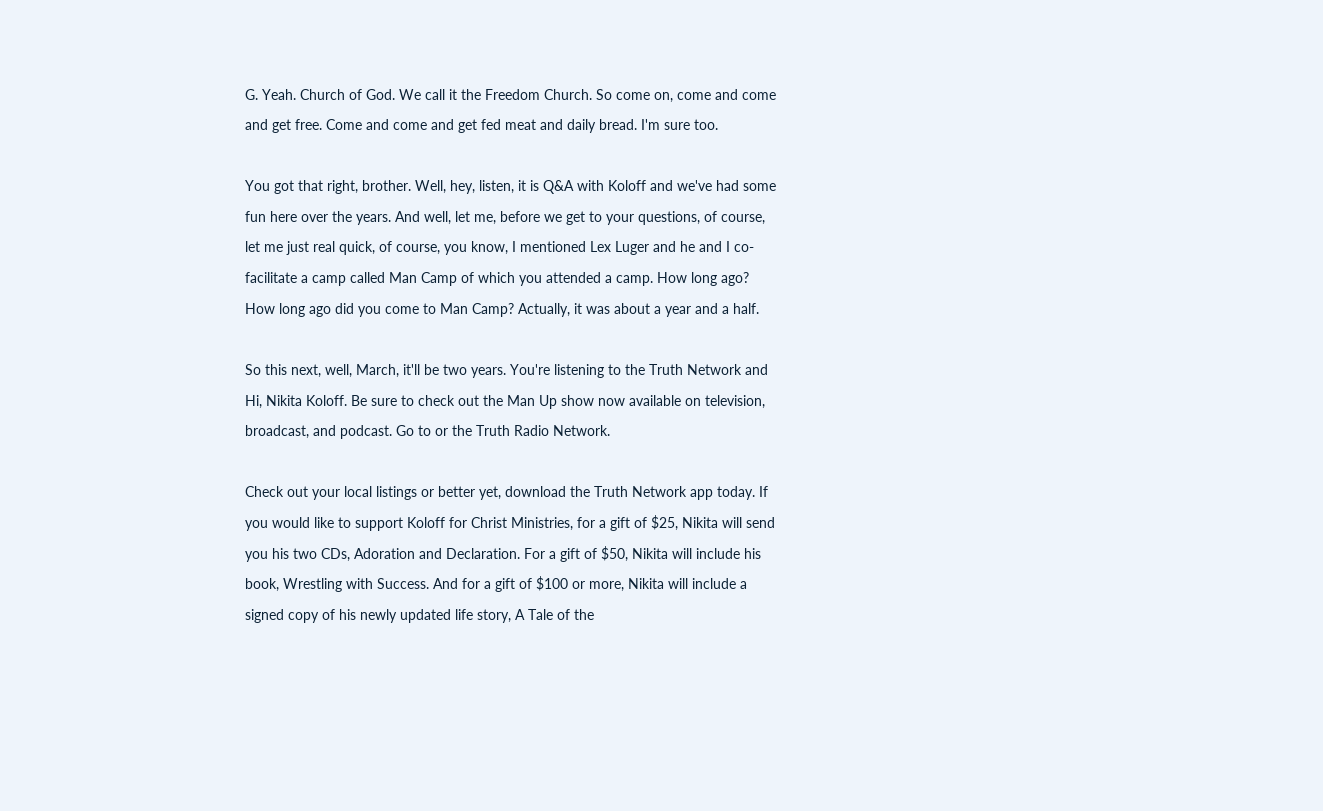G. Yeah. Church of God. We call it the Freedom Church. So come on, come and come and get free. Come and come and get fed meat and daily bread. I'm sure too.

You got that right, brother. Well, hey, listen, it is Q&A with Koloff and we've had some fun here over the years. And well, let me, before we get to your questions, of course, let me just real quick, of course, you know, I mentioned Lex Luger and he and I co-facilitate a camp called Man Camp of which you attended a camp. How long ago? How long ago did you come to Man Camp? Actually, it was about a year and a half.

So this next, well, March, it'll be two years. You're listening to the Truth Network and Hi, Nikita Koloff. Be sure to check out the Man Up show now available on television, broadcast, and podcast. Go to or the Truth Radio Network.

Check out your local listings or better yet, download the Truth Network app today. If you would like to support Koloff for Christ Ministries, for a gift of $25, Nikita will send you his two CDs, Adoration and Declaration. For a gift of $50, Nikita will include his book, Wrestling with Success. And for a gift of $100 or more, Nikita will include a signed copy of his newly updated life story, A Tale of the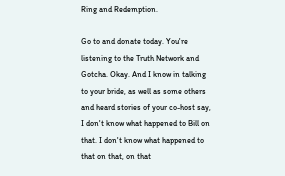Ring and Redemption.

Go to and donate today. You're listening to the Truth Network and Gotcha. Okay. And I know in talking to your bride, as well as some others and heard stories of your co-host say, I don't know what happened to Bill on that. I don't know what happened to that on that, on that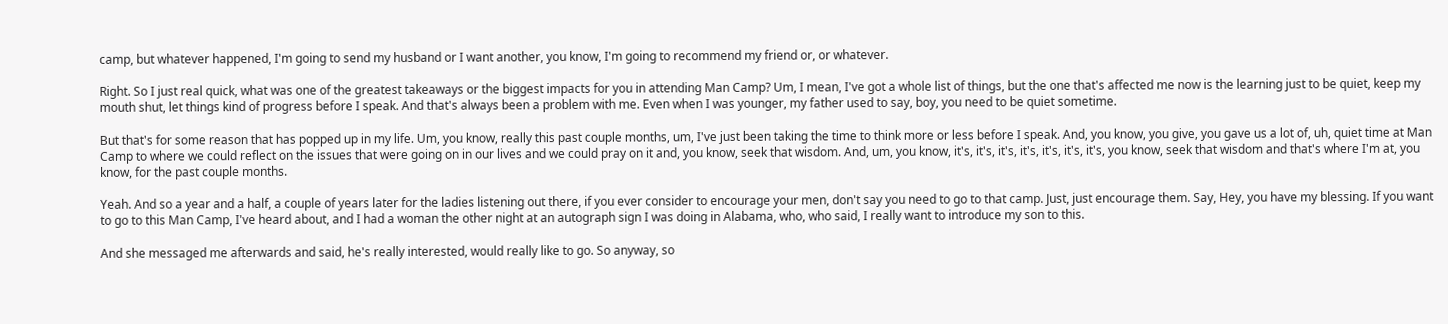camp, but whatever happened, I'm going to send my husband or I want another, you know, I'm going to recommend my friend or, or whatever.

Right. So I just real quick, what was one of the greatest takeaways or the biggest impacts for you in attending Man Camp? Um, I mean, I've got a whole list of things, but the one that's affected me now is the learning just to be quiet, keep my mouth shut, let things kind of progress before I speak. And that's always been a problem with me. Even when I was younger, my father used to say, boy, you need to be quiet sometime.

But that's for some reason that has popped up in my life. Um, you know, really this past couple months, um, I've just been taking the time to think more or less before I speak. And, you know, you give, you gave us a lot of, uh, quiet time at Man Camp to where we could reflect on the issues that were going on in our lives and we could pray on it and, you know, seek that wisdom. And, um, you know, it's, it's, it's, it's, it's, it's, it's, you know, seek that wisdom and that's where I'm at, you know, for the past couple months.

Yeah. And so a year and a half, a couple of years later for the ladies listening out there, if you ever consider to encourage your men, don't say you need to go to that camp. Just, just encourage them. Say, Hey, you have my blessing. If you want to go to this Man Camp, I've heard about, and I had a woman the other night at an autograph sign I was doing in Alabama, who, who said, I really want to introduce my son to this.

And she messaged me afterwards and said, he's really interested, would really like to go. So anyway, so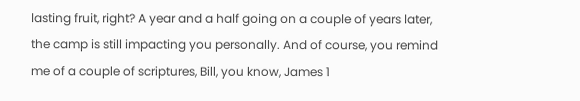lasting fruit, right? A year and a half going on a couple of years later, the camp is still impacting you personally. And of course, you remind me of a couple of scriptures, Bill, you know, James 1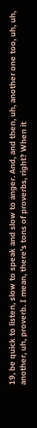19, be quick to listen, slow to speak and slow to anger. And, and then, uh, another one too, uh, uh, another, uh, proverb. I mean, there's tons of proverbs, right? When it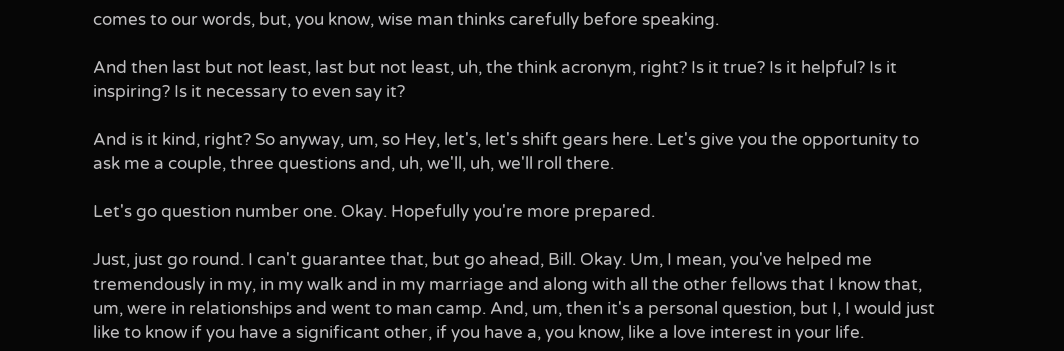comes to our words, but, you know, wise man thinks carefully before speaking.

And then last but not least, last but not least, uh, the think acronym, right? Is it true? Is it helpful? Is it inspiring? Is it necessary to even say it?

And is it kind, right? So anyway, um, so Hey, let's, let's shift gears here. Let's give you the opportunity to ask me a couple, three questions and, uh, we'll, uh, we'll roll there.

Let's go question number one. Okay. Hopefully you're more prepared.

Just, just go round. I can't guarantee that, but go ahead, Bill. Okay. Um, I mean, you've helped me tremendously in my, in my walk and in my marriage and along with all the other fellows that I know that, um, were in relationships and went to man camp. And, um, then it's a personal question, but I, I would just like to know if you have a significant other, if you have a, you know, like a love interest in your life.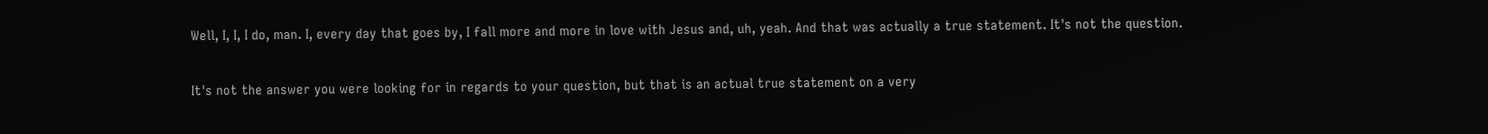Well, I, I, I do, man. I, every day that goes by, I fall more and more in love with Jesus and, uh, yeah. And that was actually a true statement. It's not the question.

It's not the answer you were looking for in regards to your question, but that is an actual true statement on a very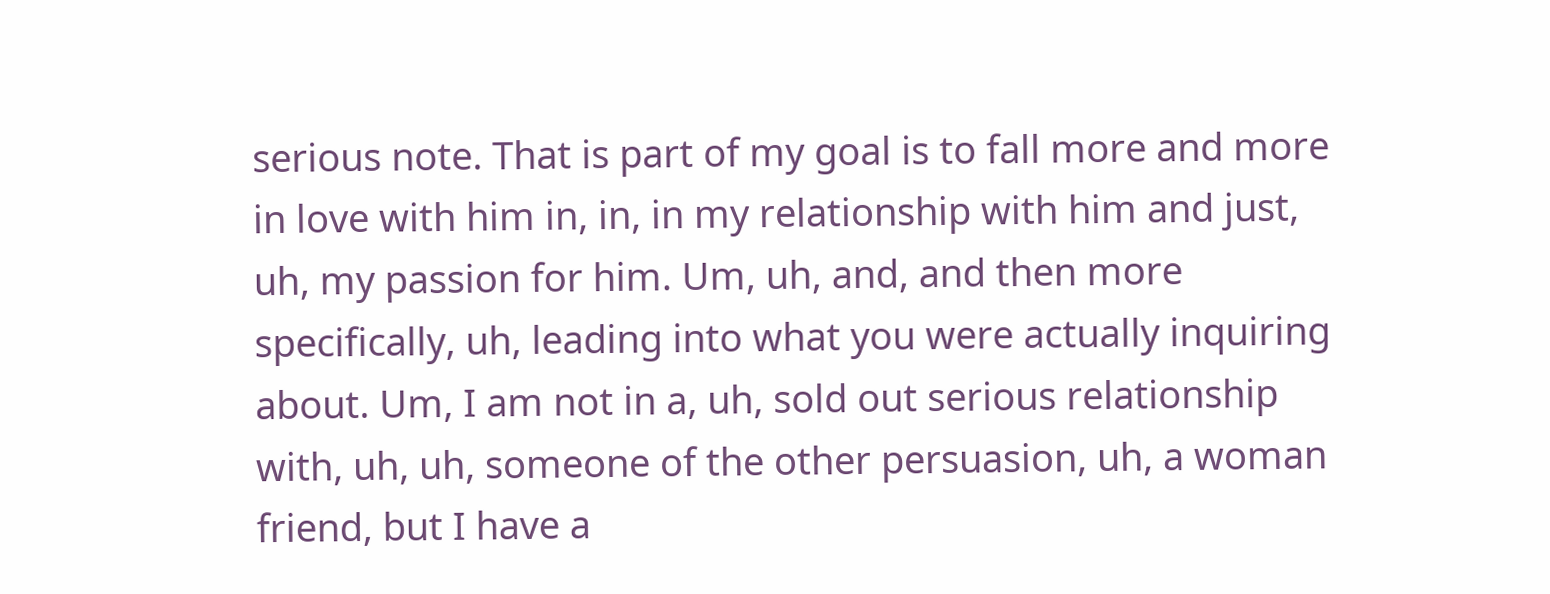serious note. That is part of my goal is to fall more and more in love with him in, in, in my relationship with him and just, uh, my passion for him. Um, uh, and, and then more specifically, uh, leading into what you were actually inquiring about. Um, I am not in a, uh, sold out serious relationship with, uh, uh, someone of the other persuasion, uh, a woman friend, but I have a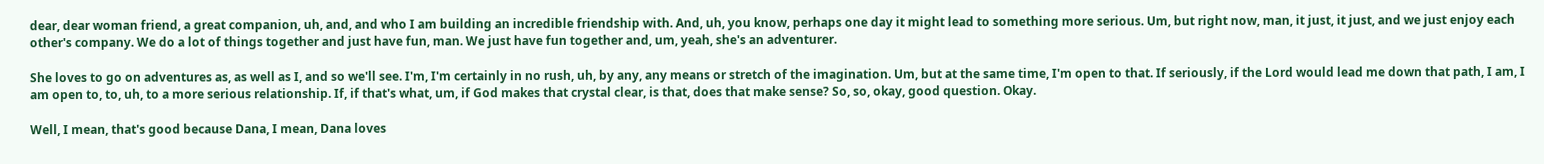dear, dear woman friend, a great companion, uh, and, and who I am building an incredible friendship with. And, uh, you know, perhaps one day it might lead to something more serious. Um, but right now, man, it just, it just, and we just enjoy each other's company. We do a lot of things together and just have fun, man. We just have fun together and, um, yeah, she's an adventurer.

She loves to go on adventures as, as well as I, and so we'll see. I'm, I'm certainly in no rush, uh, by any, any means or stretch of the imagination. Um, but at the same time, I'm open to that. If seriously, if the Lord would lead me down that path, I am, I am open to, to, uh, to a more serious relationship. If, if that's what, um, if God makes that crystal clear, is that, does that make sense? So, so, okay, good question. Okay.

Well, I mean, that's good because Dana, I mean, Dana loves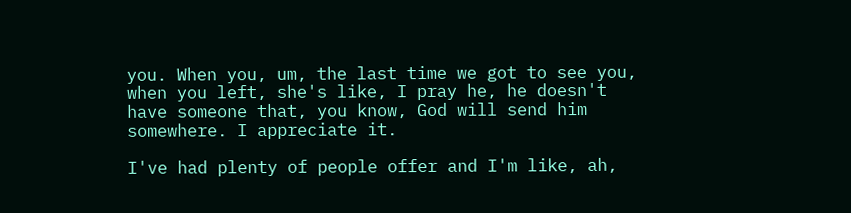you. When you, um, the last time we got to see you, when you left, she's like, I pray he, he doesn't have someone that, you know, God will send him somewhere. I appreciate it.

I've had plenty of people offer and I'm like, ah,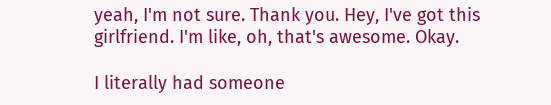yeah, I'm not sure. Thank you. Hey, I've got this girlfriend. I'm like, oh, that's awesome. Okay.

I literally had someone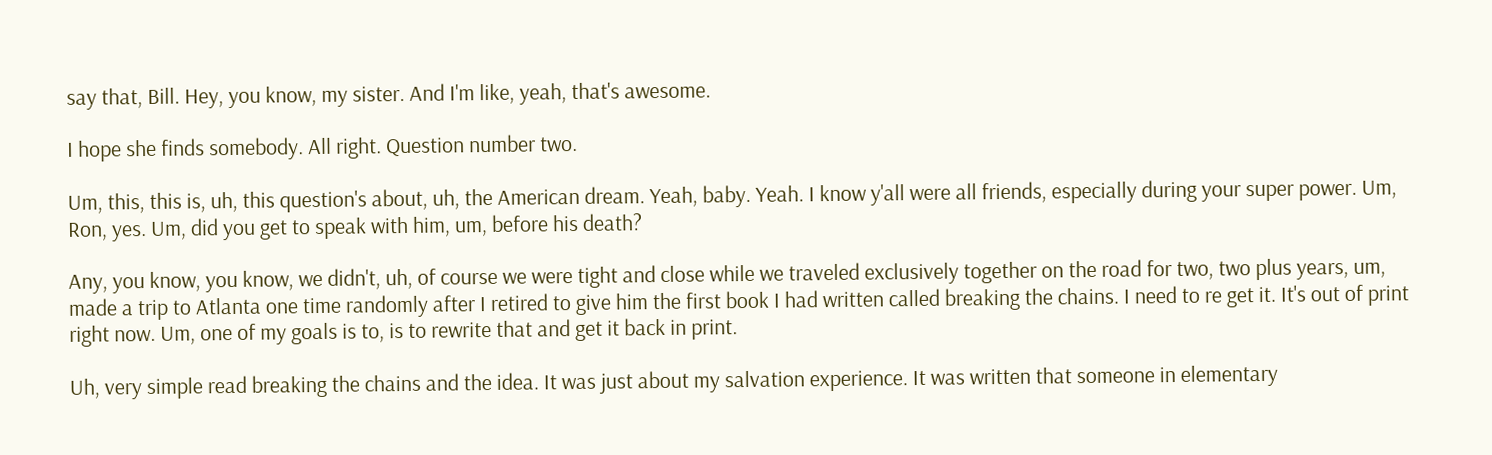say that, Bill. Hey, you know, my sister. And I'm like, yeah, that's awesome.

I hope she finds somebody. All right. Question number two.

Um, this, this is, uh, this question's about, uh, the American dream. Yeah, baby. Yeah. I know y'all were all friends, especially during your super power. Um, Ron, yes. Um, did you get to speak with him, um, before his death?

Any, you know, you know, we didn't, uh, of course we were tight and close while we traveled exclusively together on the road for two, two plus years, um, made a trip to Atlanta one time randomly after I retired to give him the first book I had written called breaking the chains. I need to re get it. It's out of print right now. Um, one of my goals is to, is to rewrite that and get it back in print.

Uh, very simple read breaking the chains and the idea. It was just about my salvation experience. It was written that someone in elementary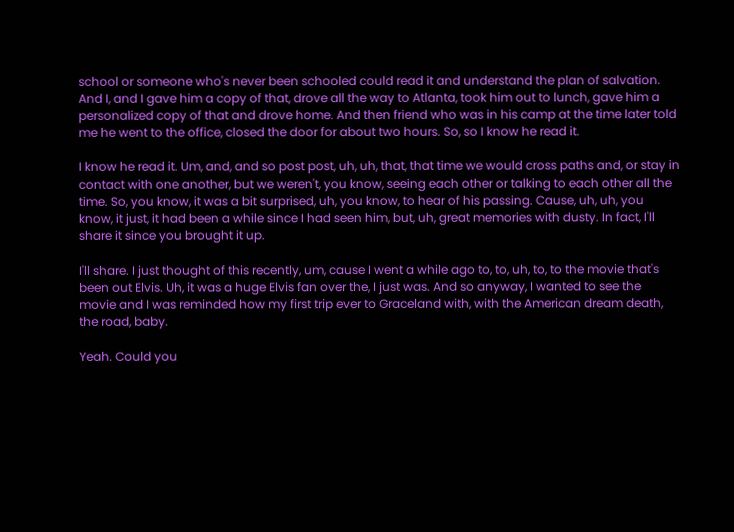school or someone who's never been schooled could read it and understand the plan of salvation. And I, and I gave him a copy of that, drove all the way to Atlanta, took him out to lunch, gave him a personalized copy of that and drove home. And then friend who was in his camp at the time later told me he went to the office, closed the door for about two hours. So, so I know he read it.

I know he read it. Um, and, and so post post, uh, uh, that, that time we would cross paths and, or stay in contact with one another, but we weren't, you know, seeing each other or talking to each other all the time. So, you know, it was a bit surprised, uh, you know, to hear of his passing. Cause, uh, uh, you know, it just, it had been a while since I had seen him, but, uh, great memories with dusty. In fact, I'll share it since you brought it up.

I'll share. I just thought of this recently, um, cause I went a while ago to, to, uh, to, to the movie that's been out Elvis. Uh, it was a huge Elvis fan over the, I just was. And so anyway, I wanted to see the movie and I was reminded how my first trip ever to Graceland with, with the American dream death, the road, baby.

Yeah. Could you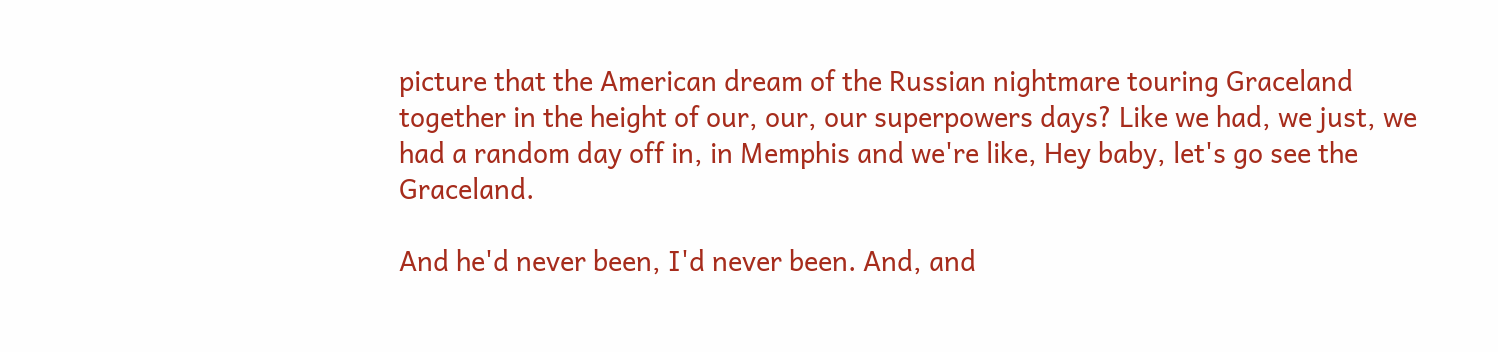picture that the American dream of the Russian nightmare touring Graceland together in the height of our, our, our superpowers days? Like we had, we just, we had a random day off in, in Memphis and we're like, Hey baby, let's go see the Graceland.

And he'd never been, I'd never been. And, and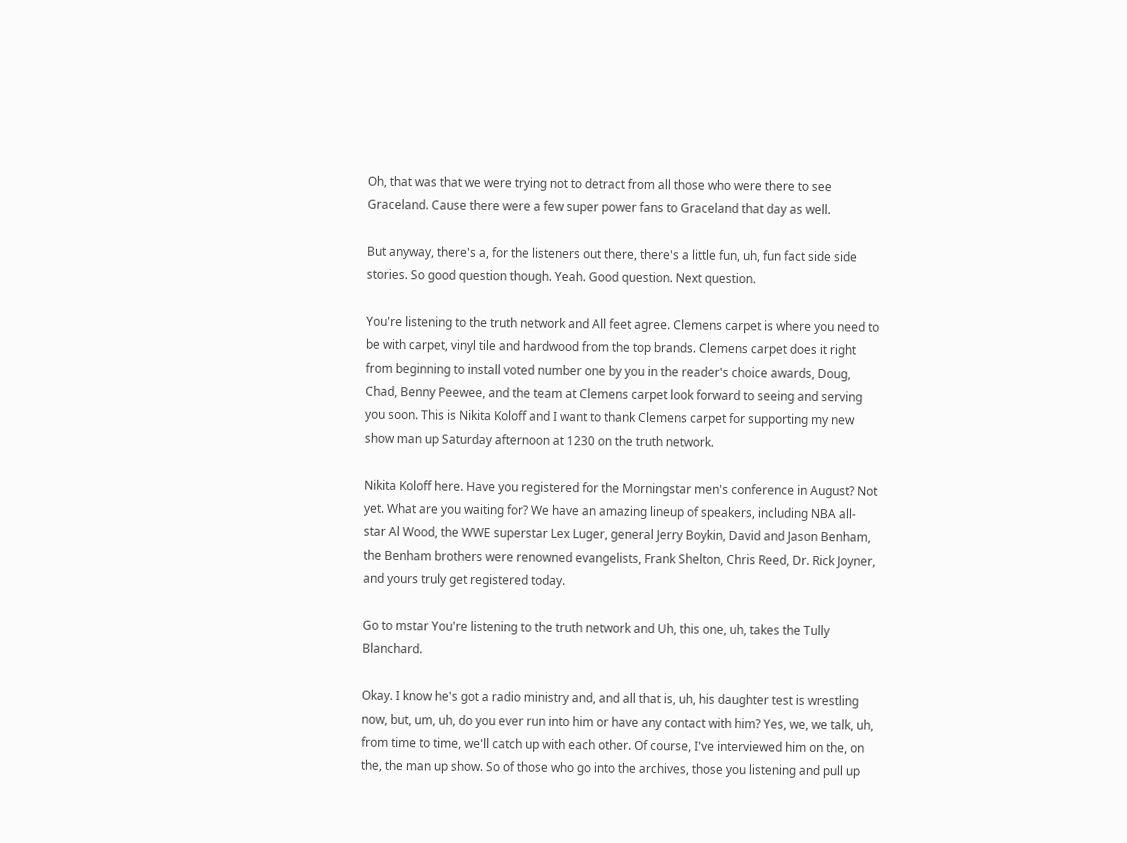Oh, that was that we were trying not to detract from all those who were there to see Graceland. Cause there were a few super power fans to Graceland that day as well.

But anyway, there's a, for the listeners out there, there's a little fun, uh, fun fact side side stories. So good question though. Yeah. Good question. Next question.

You're listening to the truth network and All feet agree. Clemens carpet is where you need to be with carpet, vinyl tile and hardwood from the top brands. Clemens carpet does it right from beginning to install voted number one by you in the reader's choice awards, Doug, Chad, Benny Peewee, and the team at Clemens carpet look forward to seeing and serving you soon. This is Nikita Koloff and I want to thank Clemens carpet for supporting my new show man up Saturday afternoon at 1230 on the truth network.

Nikita Koloff here. Have you registered for the Morningstar men's conference in August? Not yet. What are you waiting for? We have an amazing lineup of speakers, including NBA all-star Al Wood, the WWE superstar Lex Luger, general Jerry Boykin, David and Jason Benham, the Benham brothers were renowned evangelists, Frank Shelton, Chris Reed, Dr. Rick Joyner, and yours truly get registered today.

Go to mstar You're listening to the truth network and Uh, this one, uh, takes the Tully Blanchard.

Okay. I know he's got a radio ministry and, and all that is, uh, his daughter test is wrestling now, but, um, uh, do you ever run into him or have any contact with him? Yes, we, we talk, uh, from time to time, we'll catch up with each other. Of course, I've interviewed him on the, on the, the man up show. So of those who go into the archives, those you listening and pull up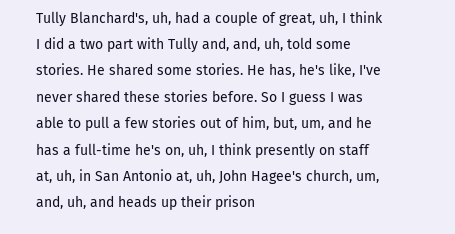Tully Blanchard's, uh, had a couple of great, uh, I think I did a two part with Tully and, and, uh, told some stories. He shared some stories. He has, he's like, I've never shared these stories before. So I guess I was able to pull a few stories out of him, but, um, and he has a full-time he's on, uh, I think presently on staff at, uh, in San Antonio at, uh, John Hagee's church, um, and, uh, and heads up their prison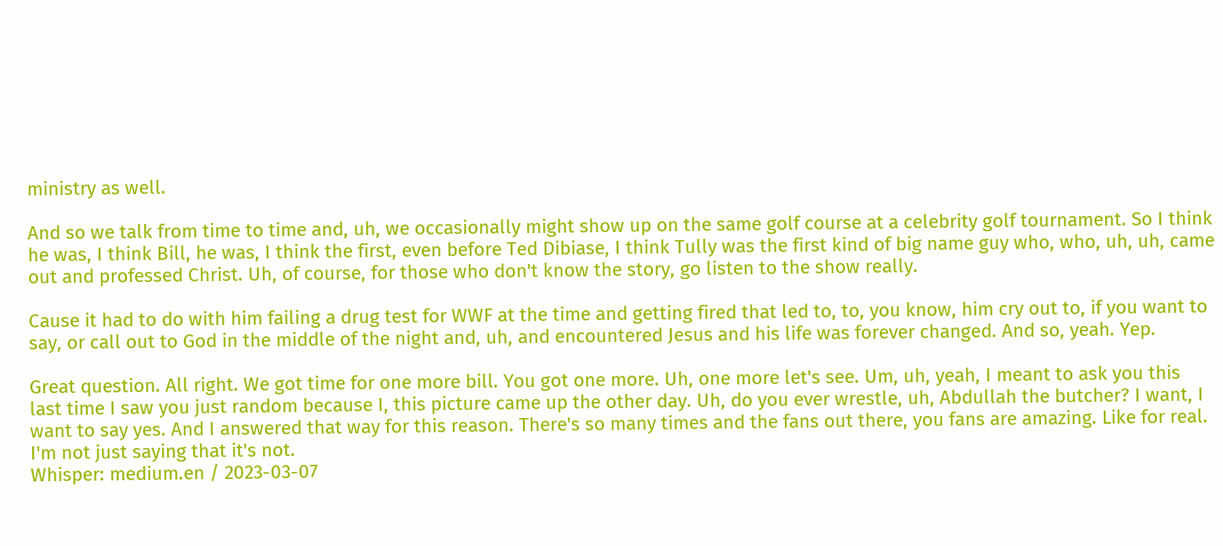ministry as well.

And so we talk from time to time and, uh, we occasionally might show up on the same golf course at a celebrity golf tournament. So I think he was, I think Bill, he was, I think the first, even before Ted Dibiase, I think Tully was the first kind of big name guy who, who, uh, uh, came out and professed Christ. Uh, of course, for those who don't know the story, go listen to the show really.

Cause it had to do with him failing a drug test for WWF at the time and getting fired that led to, to, you know, him cry out to, if you want to say, or call out to God in the middle of the night and, uh, and encountered Jesus and his life was forever changed. And so, yeah. Yep.

Great question. All right. We got time for one more bill. You got one more. Uh, one more let's see. Um, uh, yeah, I meant to ask you this last time I saw you just random because I, this picture came up the other day. Uh, do you ever wrestle, uh, Abdullah the butcher? I want, I want to say yes. And I answered that way for this reason. There's so many times and the fans out there, you fans are amazing. Like for real. I'm not just saying that it's not.
Whisper: medium.en / 2023-03-07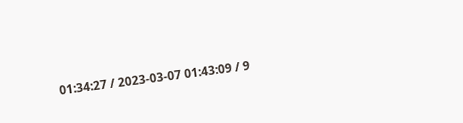01:34:27 / 2023-03-07 01:43:09 / 9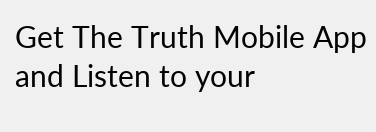Get The Truth Mobile App and Listen to your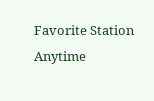Favorite Station Anytime